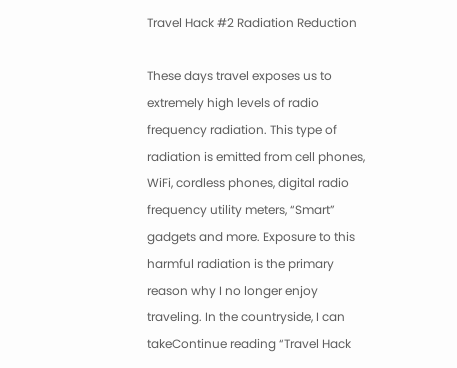Travel Hack #2 Radiation Reduction

These days travel exposes us to extremely high levels of radio frequency radiation. This type of radiation is emitted from cell phones, WiFi, cordless phones, digital radio frequency utility meters, “Smart” gadgets and more. Exposure to this harmful radiation is the primary reason why I no longer enjoy traveling. In the countryside, I can takeContinue reading “Travel Hack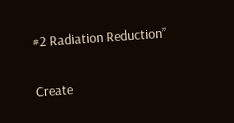#2 Radiation Reduction”

Create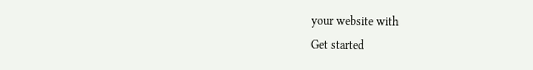your website with
Get started